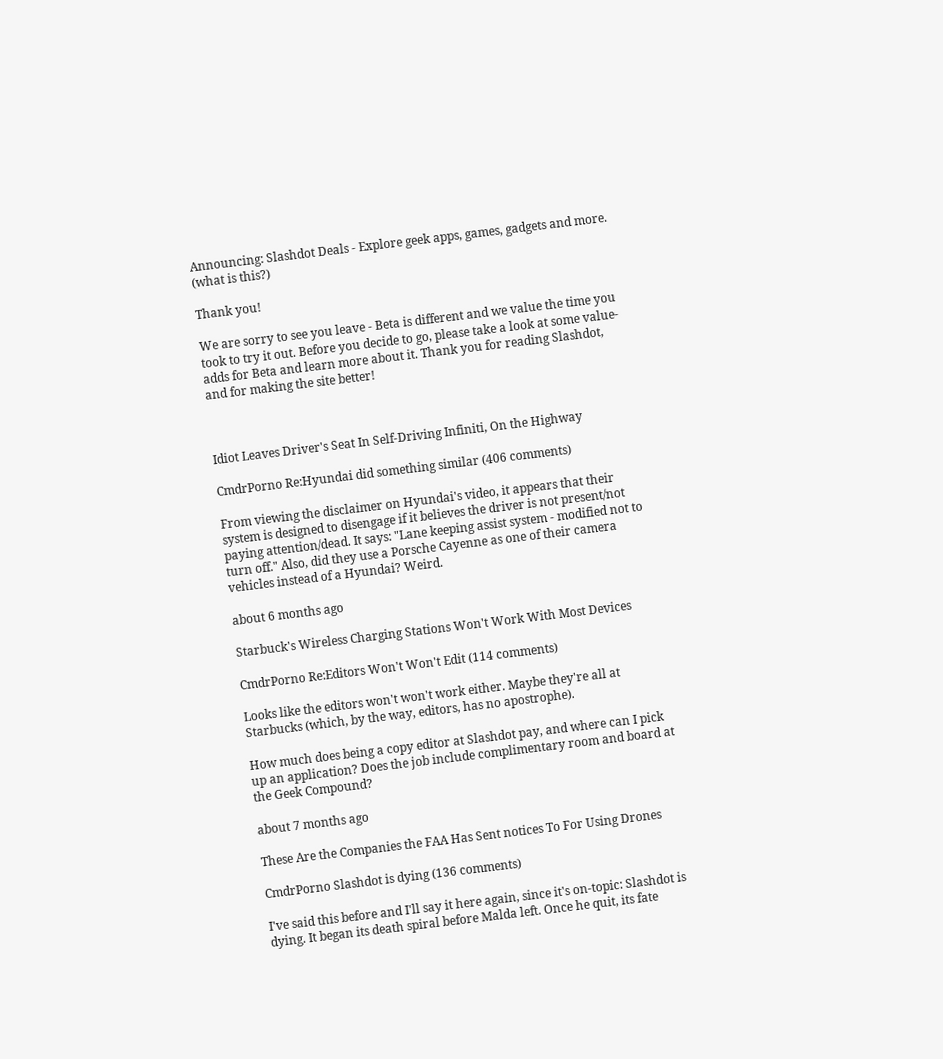Announcing: Slashdot Deals - Explore geek apps, games, gadgets and more. (what is this?)

Thank you!

We are sorry to see you leave - Beta is different and we value the time you took to try it out. Before you decide to go, please take a look at some value-adds for Beta and learn more about it. Thank you for reading Slashdot, and for making the site better!



Idiot Leaves Driver's Seat In Self-Driving Infiniti, On the Highway

CmdrPorno Re:Hyundai did something similar (406 comments)

From viewing the disclaimer on Hyundai's video, it appears that their system is designed to disengage if it believes the driver is not present/not paying attention/dead. It says: "Lane keeping assist system - modified not to turn off." Also, did they use a Porsche Cayenne as one of their camera vehicles instead of a Hyundai? Weird.

about 6 months ago

Starbuck's Wireless Charging Stations Won't Work With Most Devices

CmdrPorno Re:Editors Won't Won't Edit (114 comments)

Looks like the editors won't won't work either. Maybe they're all at Starbucks (which, by the way, editors, has no apostrophe).

How much does being a copy editor at Slashdot pay, and where can I pick up an application? Does the job include complimentary room and board at the Geek Compound?

about 7 months ago

These Are the Companies the FAA Has Sent notices To For Using Drones

CmdrPorno Slashdot is dying (136 comments)

I've said this before and I'll say it here again, since it's on-topic: Slashdot is dying. It began its death spiral before Malda left. Once he quit, its fate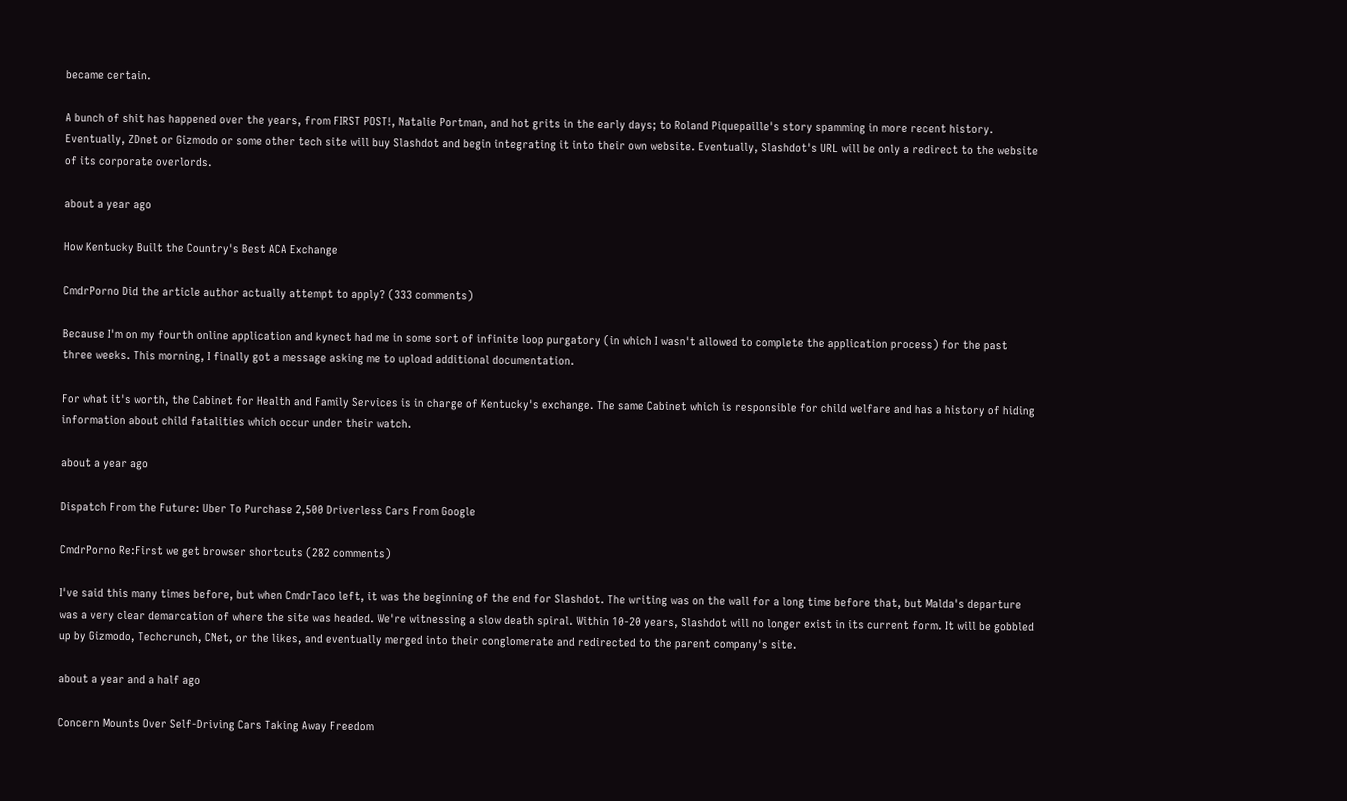became certain.

A bunch of shit has happened over the years, from FIRST POST!, Natalie Portman, and hot grits in the early days; to Roland Piquepaille's story spamming in more recent history. Eventually, ZDnet or Gizmodo or some other tech site will buy Slashdot and begin integrating it into their own website. Eventually, Slashdot's URL will be only a redirect to the website of its corporate overlords.

about a year ago

How Kentucky Built the Country's Best ACA Exchange

CmdrPorno Did the article author actually attempt to apply? (333 comments)

Because I'm on my fourth online application and kynect had me in some sort of infinite loop purgatory (in which I wasn't allowed to complete the application process) for the past three weeks. This morning, I finally got a message asking me to upload additional documentation.

For what it's worth, the Cabinet for Health and Family Services is in charge of Kentucky's exchange. The same Cabinet which is responsible for child welfare and has a history of hiding information about child fatalities which occur under their watch.

about a year ago

Dispatch From the Future: Uber To Purchase 2,500 Driverless Cars From Google

CmdrPorno Re:First we get browser shortcuts (282 comments)

I've said this many times before, but when CmdrTaco left, it was the beginning of the end for Slashdot. The writing was on the wall for a long time before that, but Malda's departure was a very clear demarcation of where the site was headed. We're witnessing a slow death spiral. Within 10-20 years, Slashdot will no longer exist in its current form. It will be gobbled up by Gizmodo, Techcrunch, CNet, or the likes, and eventually merged into their conglomerate and redirected to the parent company's site.

about a year and a half ago

Concern Mounts Over Self-Driving Cars Taking Away Freedom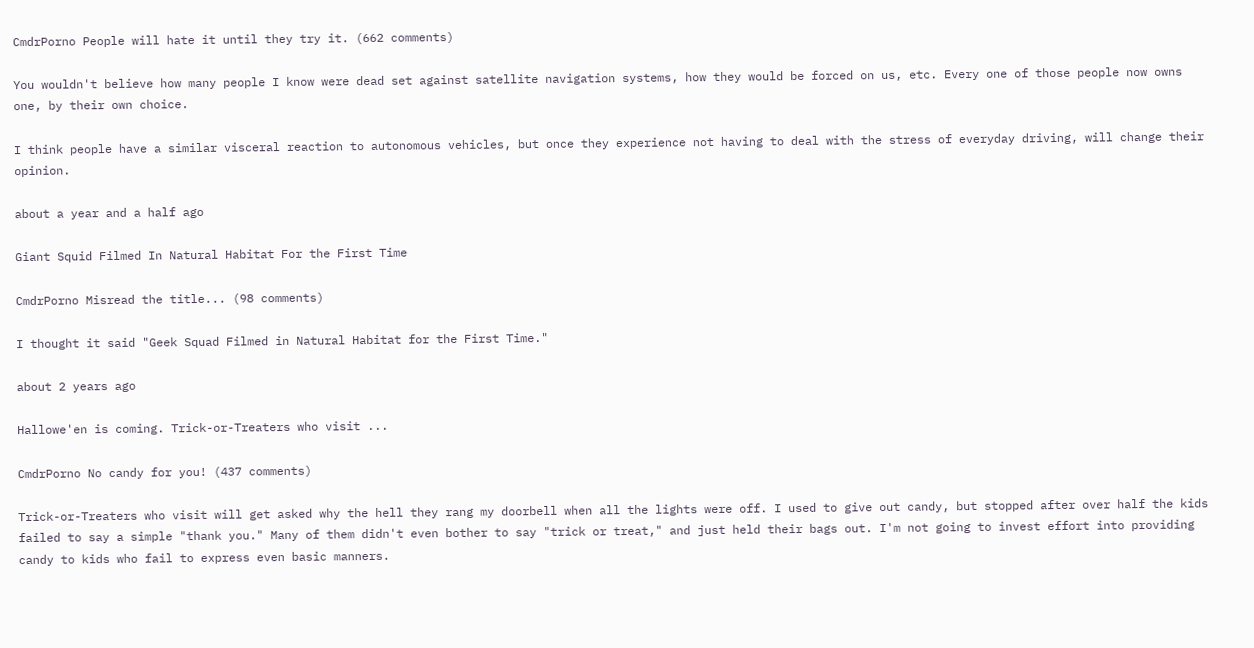CmdrPorno People will hate it until they try it. (662 comments)

You wouldn't believe how many people I know were dead set against satellite navigation systems, how they would be forced on us, etc. Every one of those people now owns one, by their own choice.

I think people have a similar visceral reaction to autonomous vehicles, but once they experience not having to deal with the stress of everyday driving, will change their opinion.

about a year and a half ago

Giant Squid Filmed In Natural Habitat For the First Time

CmdrPorno Misread the title... (98 comments)

I thought it said "Geek Squad Filmed in Natural Habitat for the First Time."

about 2 years ago

Hallowe'en is coming. Trick-or-Treaters who visit ...

CmdrPorno No candy for you! (437 comments)

Trick-or-Treaters who visit will get asked why the hell they rang my doorbell when all the lights were off. I used to give out candy, but stopped after over half the kids failed to say a simple "thank you." Many of them didn't even bother to say "trick or treat," and just held their bags out. I'm not going to invest effort into providing candy to kids who fail to express even basic manners.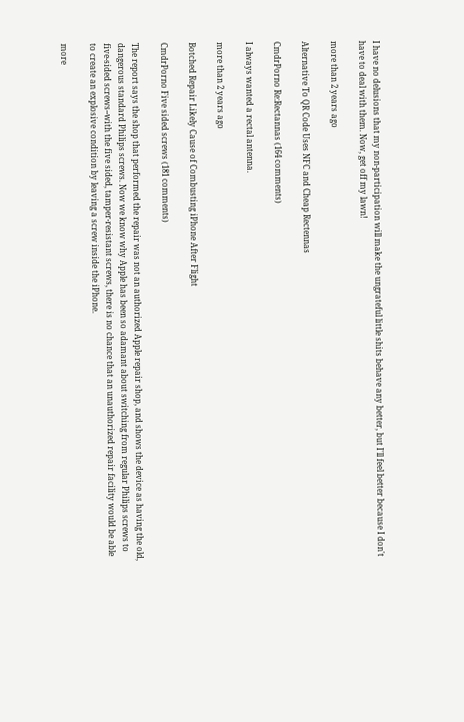I have no delusions that my non-participation will make the ungrateful little shits behave any better, but I'll feel better because I don't have to deal with them. Now, get off my lawn!

more than 2 years ago

Alternative To QR Code Uses NFC and Cheap Rectennas

CmdrPorno Re:Rectannas (164 comments)

I always wanted a rectal antenna.

more than 2 years ago

Botched Repair Likely Cause of Combusting iPhone After Flight

CmdrPorno Five sided screws (181 comments)

The report says the shop that performed the repair was not an authorized Apple repair shop, and shows the device as having the old, dangerous standard Philips screws. Now we know why Apple has been so adamant about switching from regular Philips screws to five-sided screws--with the five sided, tamper-resistant screws, there is no chance that an unauthorized repair facility would be able to create an explosive condition by leaving a screw inside the iPhone.

more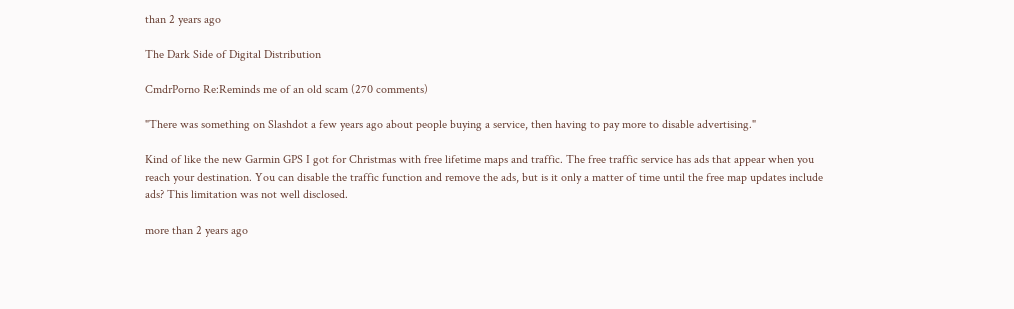than 2 years ago

The Dark Side of Digital Distribution

CmdrPorno Re:Reminds me of an old scam (270 comments)

"There was something on Slashdot a few years ago about people buying a service, then having to pay more to disable advertising."

Kind of like the new Garmin GPS I got for Christmas with free lifetime maps and traffic. The free traffic service has ads that appear when you reach your destination. You can disable the traffic function and remove the ads, but is it only a matter of time until the free map updates include ads? This limitation was not well disclosed.

more than 2 years ago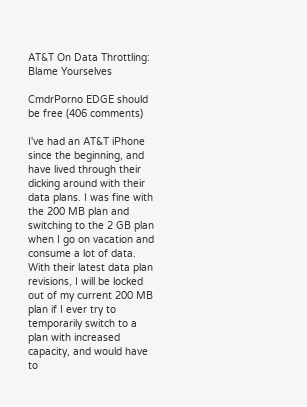AT&T On Data Throttling: Blame Yourselves

CmdrPorno EDGE should be free (406 comments)

I've had an AT&T iPhone since the beginning, and have lived through their dicking around with their data plans. I was fine with the 200 MB plan and switching to the 2 GB plan when I go on vacation and consume a lot of data. With their latest data plan revisions, I will be locked out of my current 200 MB plan if I ever try to temporarily switch to a plan with increased capacity, and would have to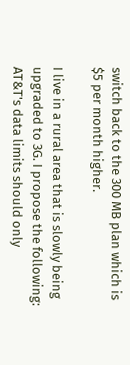switch back to the 300 MB plan which is $5 per month higher.

I live in a rural area that is slowly being upgraded to 3G. I propose the following: AT&T's data limits should only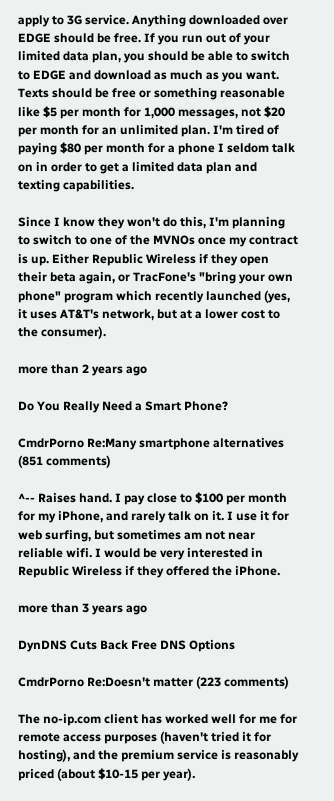apply to 3G service. Anything downloaded over EDGE should be free. If you run out of your limited data plan, you should be able to switch to EDGE and download as much as you want. Texts should be free or something reasonable like $5 per month for 1,000 messages, not $20 per month for an unlimited plan. I'm tired of paying $80 per month for a phone I seldom talk on in order to get a limited data plan and texting capabilities.

Since I know they won't do this, I'm planning to switch to one of the MVNOs once my contract is up. Either Republic Wireless if they open their beta again, or TracFone's "bring your own phone" program which recently launched (yes, it uses AT&T's network, but at a lower cost to the consumer).

more than 2 years ago

Do You Really Need a Smart Phone?

CmdrPorno Re:Many smartphone alternatives (851 comments)

^-- Raises hand. I pay close to $100 per month for my iPhone, and rarely talk on it. I use it for web surfing, but sometimes am not near reliable wifi. I would be very interested in Republic Wireless if they offered the iPhone.

more than 3 years ago

DynDNS Cuts Back Free DNS Options

CmdrPorno Re:Doesn't matter (223 comments)

The no-ip.com client has worked well for me for remote access purposes (haven't tried it for hosting), and the premium service is reasonably priced (about $10-15 per year).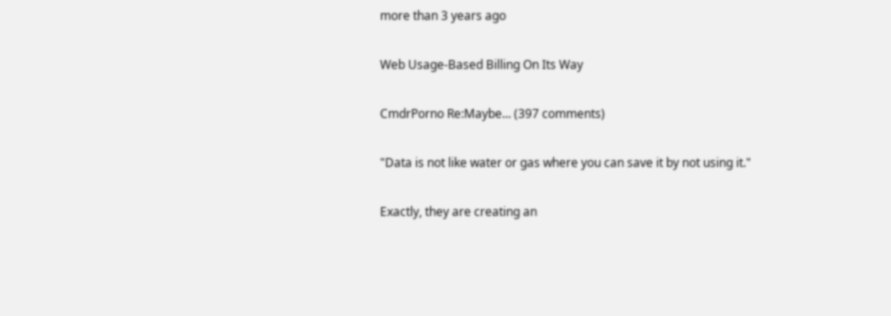more than 3 years ago

Web Usage-Based Billing On Its Way

CmdrPorno Re:Maybe... (397 comments)

"Data is not like water or gas where you can save it by not using it."

Exactly, they are creating an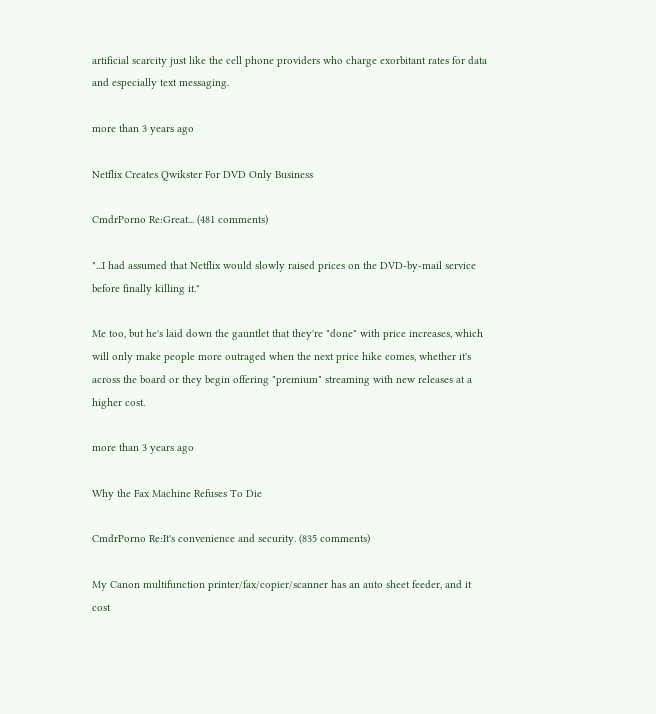artificial scarcity just like the cell phone providers who charge exorbitant rates for data and especially text messaging.

more than 3 years ago

Netflix Creates Qwikster For DVD Only Business

CmdrPorno Re:Great... (481 comments)

"...I had assumed that Netflix would slowly raised prices on the DVD-by-mail service before finally killing it."

Me too, but he's laid down the gauntlet that they're "done" with price increases, which will only make people more outraged when the next price hike comes, whether it's across the board or they begin offering "premium" streaming with new releases at a higher cost.

more than 3 years ago

Why the Fax Machine Refuses To Die

CmdrPorno Re:It's convenience and security. (835 comments)

My Canon multifunction printer/fax/copier/scanner has an auto sheet feeder, and it cost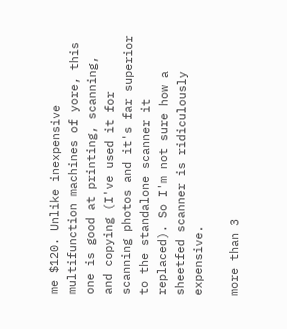me $120. Unlike inexpensive multifunction machines of yore, this one is good at printing, scanning, and copying (I've used it for scanning photos and it's far superior to the standalone scanner it replaced). So I'm not sure how a sheetfed scanner is ridiculously expensive.

more than 3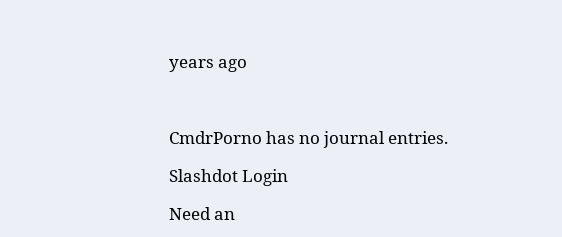years ago



CmdrPorno has no journal entries.

Slashdot Login

Need an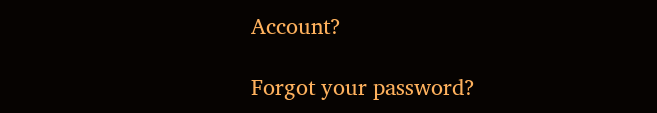Account?

Forgot your password?